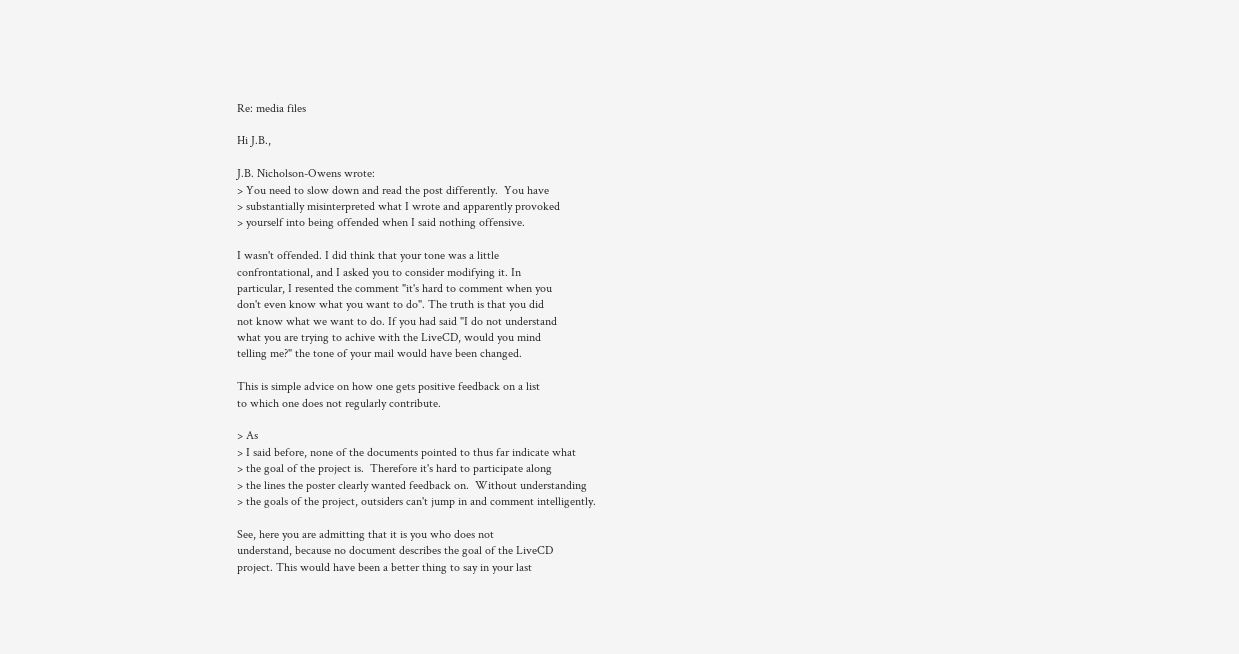Re: media files

Hi J.B.,

J.B. Nicholson-Owens wrote:
> You need to slow down and read the post differently.  You have
> substantially misinterpreted what I wrote and apparently provoked
> yourself into being offended when I said nothing offensive.

I wasn't offended. I did think that your tone was a little
confrontational, and I asked you to consider modifying it. In
particular, I resented the comment "it's hard to comment when you
don't even know what you want to do". The truth is that you did
not know what we want to do. If you had said "I do not understand
what you are trying to achive with the LiveCD, would you mind
telling me?" the tone of your mail would have been changed.

This is simple advice on how one gets positive feedback on a list
to which one does not regularly contribute.

> As
> I said before, none of the documents pointed to thus far indicate what
> the goal of the project is.  Therefore it's hard to participate along
> the lines the poster clearly wanted feedback on.  Without understanding
> the goals of the project, outsiders can't jump in and comment intelligently.

See, here you are admitting that it is you who does not
understand, because no document describes the goal of the LiveCD
project. This would have been a better thing to say in your last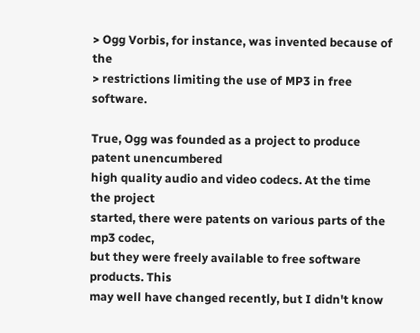> Ogg Vorbis, for instance, was invented because of the
> restrictions limiting the use of MP3 in free software.

True, Ogg was founded as a project to produce patent unencumbered
high quality audio and video codecs. At the time the project
started, there were patents on various parts of the mp3 codec,
but they were freely available to free software products. This
may well have changed recently, but I didn't know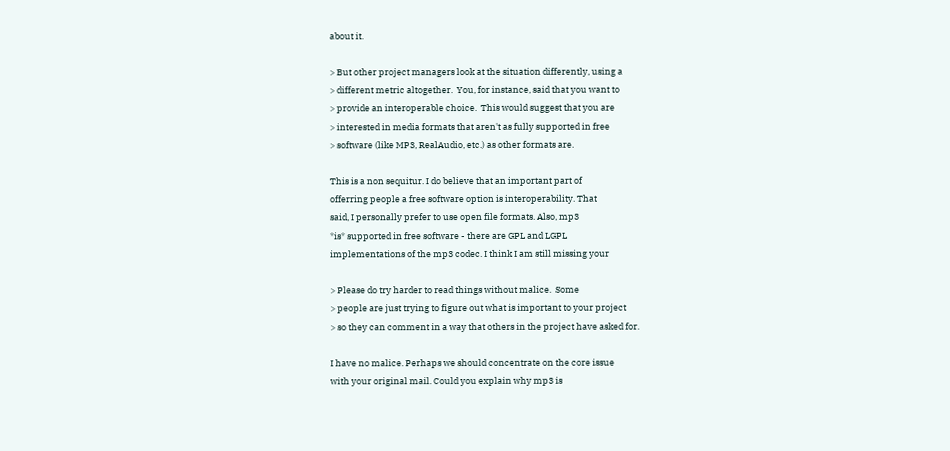about it.

> But other project managers look at the situation differently, using a
> different metric altogether.  You, for instance, said that you want to
> provide an interoperable choice.  This would suggest that you are
> interested in media formats that aren't as fully supported in free
> software (like MP3, RealAudio, etc.) as other formats are.

This is a non sequitur. I do believe that an important part of
offerring people a free software option is interoperability. That
said, I personally prefer to use open file formats. Also, mp3
*is* supported in free software - there are GPL and LGPL
implementations of the mp3 codec. I think I am still missing your

> Please do try harder to read things without malice.  Some
> people are just trying to figure out what is important to your project
> so they can comment in a way that others in the project have asked for.

I have no malice. Perhaps we should concentrate on the core issue
with your original mail. Could you explain why mp3 is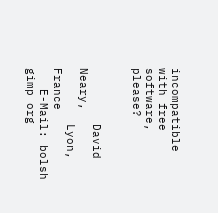incompatible with free software, please?


        David Neary,
        Lyon, France
   E-Mail: bolsh gimp org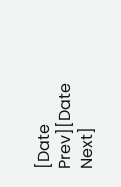[Date Prev][Date Next]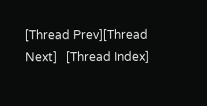[Thread Prev][Thread Next]   [Thread Index]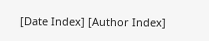[Date Index] [Author Index]